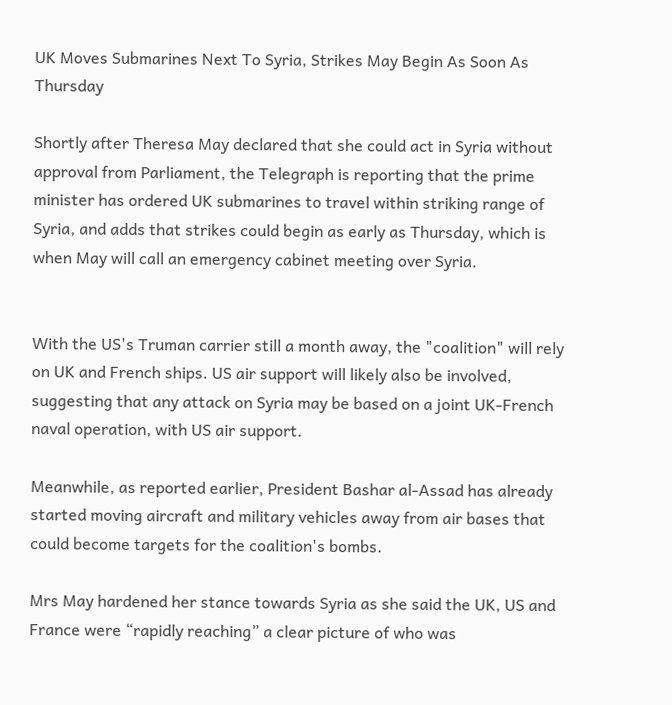UK Moves Submarines Next To Syria, Strikes May Begin As Soon As Thursday

Shortly after Theresa May declared that she could act in Syria without approval from Parliament, the Telegraph is reporting that the prime minister has ordered UK submarines to travel within striking range of Syria, and adds that strikes could begin as early as Thursday, which is when May will call an emergency cabinet meeting over Syria.


With the US's Truman carrier still a month away, the "coalition" will rely on UK and French ships. US air support will likely also be involved, suggesting that any attack on Syria may be based on a joint UK-French naval operation, with US air support.

Meanwhile, as reported earlier, President Bashar al-Assad has already started moving aircraft and military vehicles away from air bases that could become targets for the coalition's bombs.

Mrs May hardened her stance towards Syria as she said the UK, US and France were “rapidly reaching” a clear picture of who was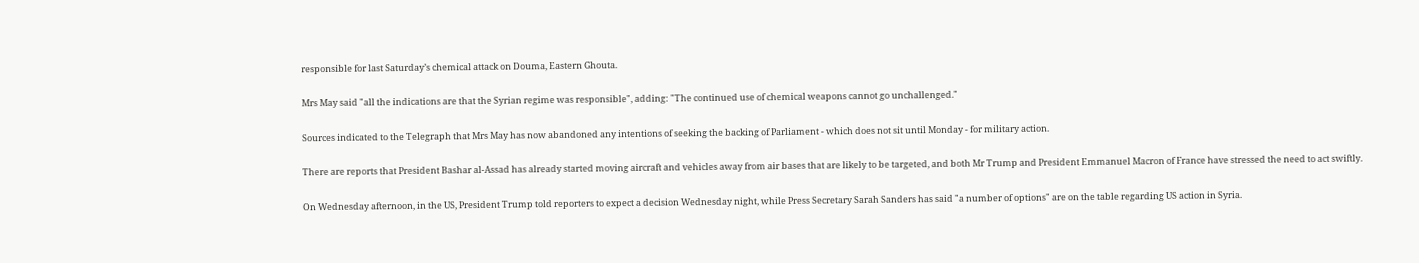responsible for last Saturday’s chemical attack on Douma, Eastern Ghouta.

Mrs May said "all the indications are that the Syrian regime was responsible", adding: "The continued use of chemical weapons cannot go unchallenged."

Sources indicated to the Telegraph that Mrs May has now abandoned any intentions of seeking the backing of Parliament - which does not sit until Monday - for military action.

There are reports that President Bashar al-Assad has already started moving aircraft and vehicles away from air bases that are likely to be targeted, and both Mr Trump and President Emmanuel Macron of France have stressed the need to act swiftly.

On Wednesday afternoon, in the US, President Trump told reporters to expect a decision Wednesday night, while Press Secretary Sarah Sanders has said "a number of options" are on the table regarding US action in Syria.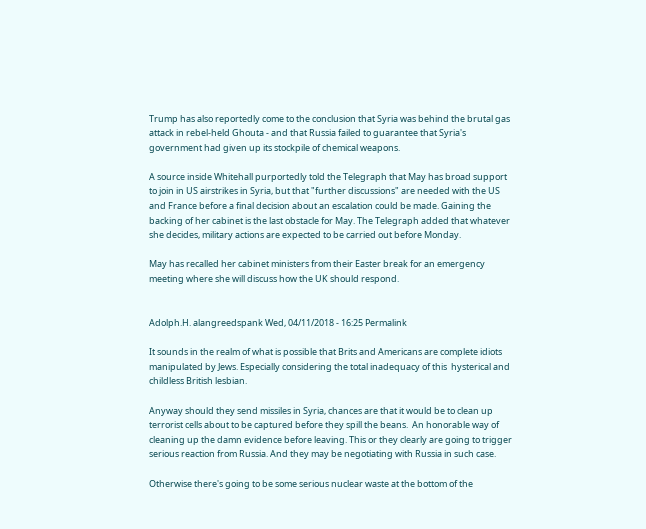Trump has also reportedly come to the conclusion that Syria was behind the brutal gas attack in rebel-held Ghouta - and that Russia failed to guarantee that Syria's government had given up its stockpile of chemical weapons.

A source inside Whitehall purportedly told the Telegraph that May has broad support to join in US airstrikes in Syria, but that "further discussions" are needed with the US and France before a final decision about an escalation could be made. Gaining the backing of her cabinet is the last obstacle for May. The Telegraph added that whatever she decides, military actions are expected to be carried out before Monday.

May has recalled her cabinet ministers from their Easter break for an emergency meeting where she will discuss how the UK should respond.


Adolph.H. alangreedspank Wed, 04/11/2018 - 16:25 Permalink

It sounds in the realm of what is possible that Brits and Americans are complete idiots manipulated by Jews. Especially considering the total inadequacy of this  hysterical and childless British lesbian.

Anyway should they send missiles in Syria, chances are that it would be to clean up terrorist cells about to be captured before they spill the beans.  An honorable way of cleaning up the damn evidence before leaving. This or they clearly are going to trigger serious reaction from Russia. And they may be negotiating with Russia in such case.

Otherwise there's going to be some serious nuclear waste at the bottom of the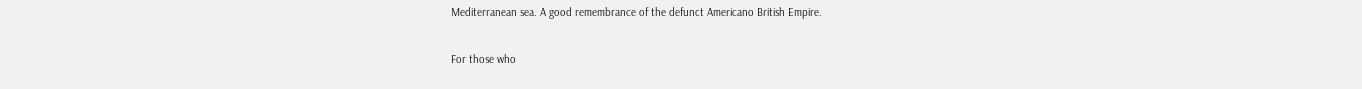Mediterranean sea. A good remembrance of the defunct Americano British Empire.

For those who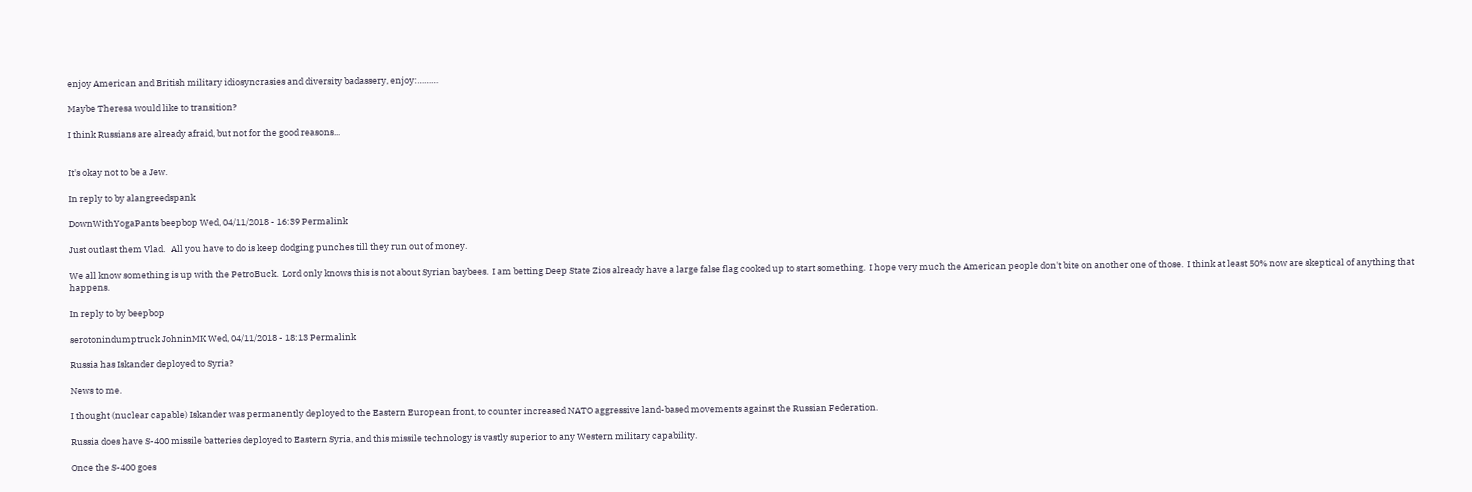enjoy American and British military idiosyncrasies and diversity badassery, enjoy:………

Maybe Theresa would like to transition?

I think Russians are already afraid, but not for the good reasons...


It's okay not to be a Jew.

In reply to by alangreedspank

DownWithYogaPants beepbop Wed, 04/11/2018 - 16:39 Permalink

Just outlast them Vlad.   All you have to do is keep dodging punches till they run out of money.

We all know something is up with the PetroBuck.  Lord only knows this is not about Syrian baybees.  I am betting Deep State Zios already have a large false flag cooked up to start something.  I hope very much the American people don't bite on another one of those.  I think at least 50% now are skeptical of anything that happens.

In reply to by beepbop

serotonindumptruck JohninMK Wed, 04/11/2018 - 18:13 Permalink

Russia has Iskander deployed to Syria?

News to me.

I thought (nuclear capable) Iskander was permanently deployed to the Eastern European front, to counter increased NATO aggressive land-based movements against the Russian Federation.

Russia does have S-400 missile batteries deployed to Eastern Syria, and this missile technology is vastly superior to any Western military capability.

Once the S-400 goes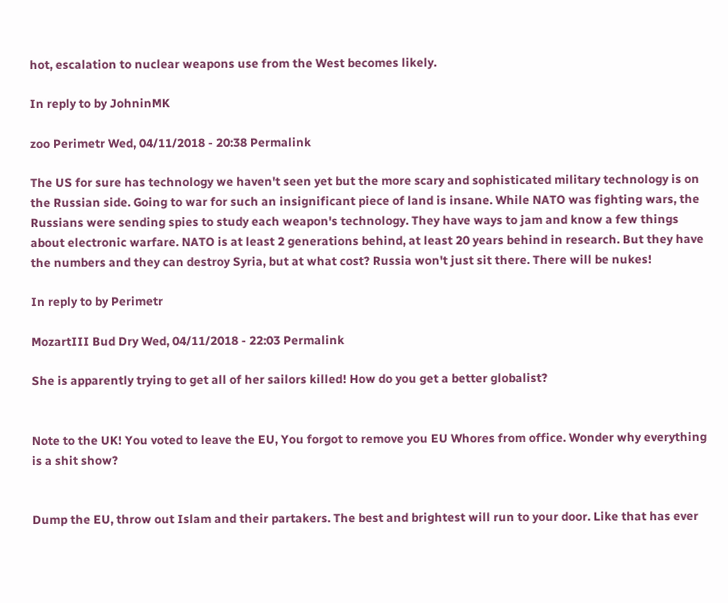hot, escalation to nuclear weapons use from the West becomes likely.

In reply to by JohninMK

zoo Perimetr Wed, 04/11/2018 - 20:38 Permalink

The US for sure has technology we haven't seen yet but the more scary and sophisticated military technology is on the Russian side. Going to war for such an insignificant piece of land is insane. While NATO was fighting wars, the Russians were sending spies to study each weapon's technology. They have ways to jam and know a few things about electronic warfare. NATO is at least 2 generations behind, at least 20 years behind in research. But they have the numbers and they can destroy Syria, but at what cost? Russia won't just sit there. There will be nukes!

In reply to by Perimetr

MozartIII Bud Dry Wed, 04/11/2018 - 22:03 Permalink

She is apparently trying to get all of her sailors killed! How do you get a better globalist?


Note to the UK! You voted to leave the EU, You forgot to remove you EU Whores from office. Wonder why everything is a shit show?


Dump the EU, throw out Islam and their partakers. The best and brightest will run to your door. Like that has ever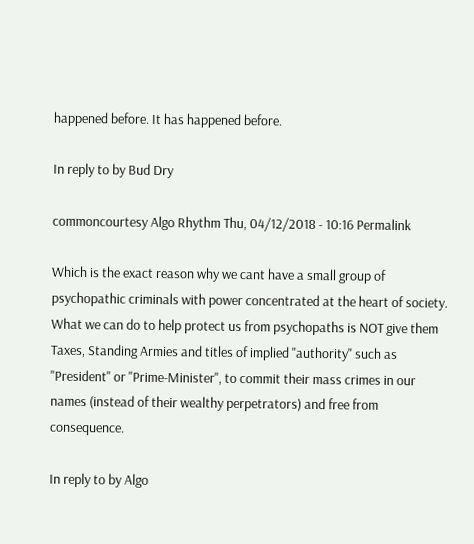happened before. It has happened before.

In reply to by Bud Dry

commoncourtesy Algo Rhythm Thu, 04/12/2018 - 10:16 Permalink

Which is the exact reason why we cant have a small group of psychopathic criminals with power concentrated at the heart of society. What we can do to help protect us from psychopaths is NOT give them Taxes, Standing Armies and titles of implied "authority" such as "President" or "Prime-Minister", to commit their mass crimes in our names (instead of their wealthy perpetrators) and free from consequence.

In reply to by Algo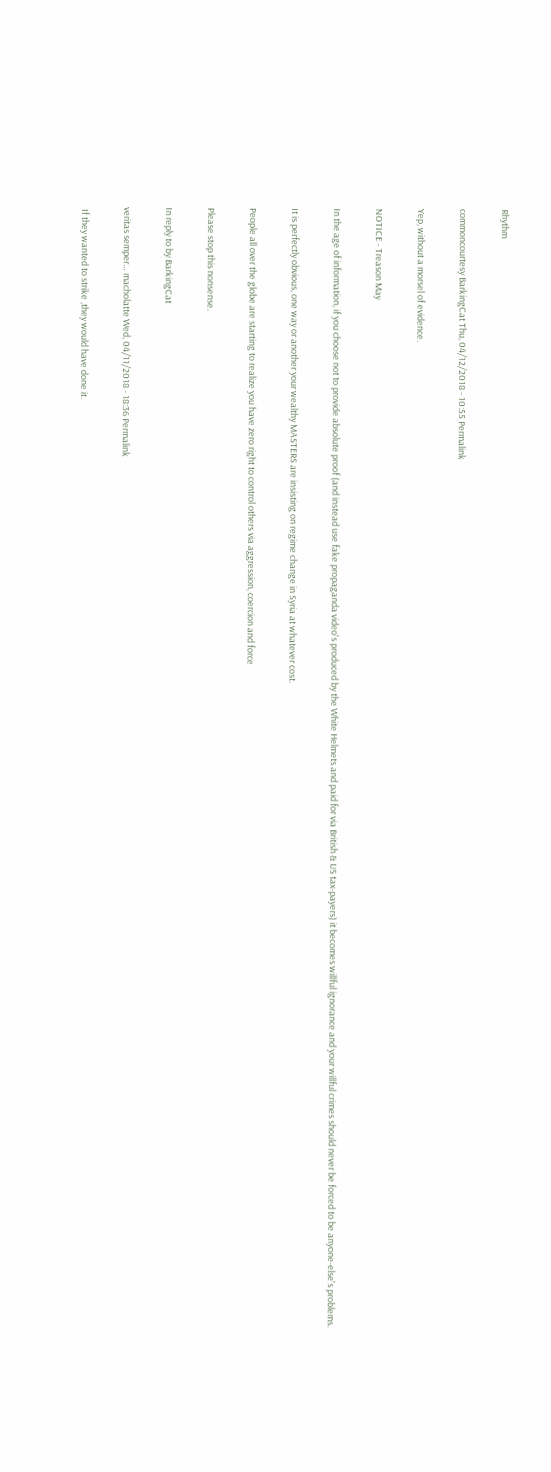Rhythm

commoncourtesy BarkingCat Thu, 04/12/2018 - 10:55 Permalink

Yep, without a morsel of evidence.

NOTICE - Treason May

In the age of information, if you choose not to provide absolute proof (and instead use fake propaganda video's produced by the White Helmets and paid for via British & US tax-payers) it becomes willful ignorance and your willful crimes should never be forced to be anyone-else's problems.

It is perfectly obvious, one way or another your wealthy MASTERS are insisting on regime change in Syria at whatever cost.

People all over the globe are starting to realize you have zero right to control others via aggression, coercion and force

Please stop this nonsense.

In reply to by BarkingCat

veritas semper… macholatte Wed, 04/11/2018 - 18:36 Permalink

 If they wanted to strike ,they would have done it.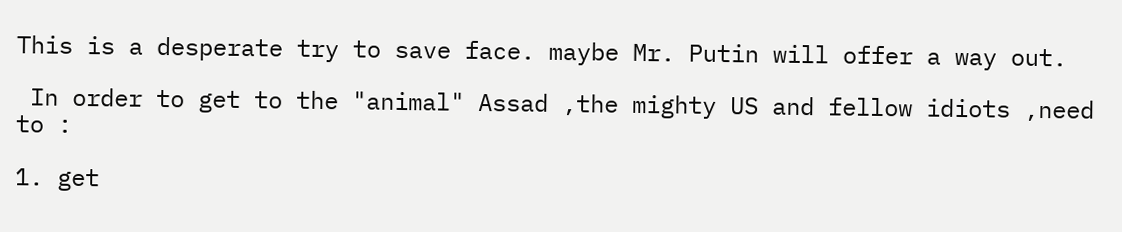This is a desperate try to save face. maybe Mr. Putin will offer a way out.

 In order to get to the "animal" Assad ,the mighty US and fellow idiots ,need to :

1. get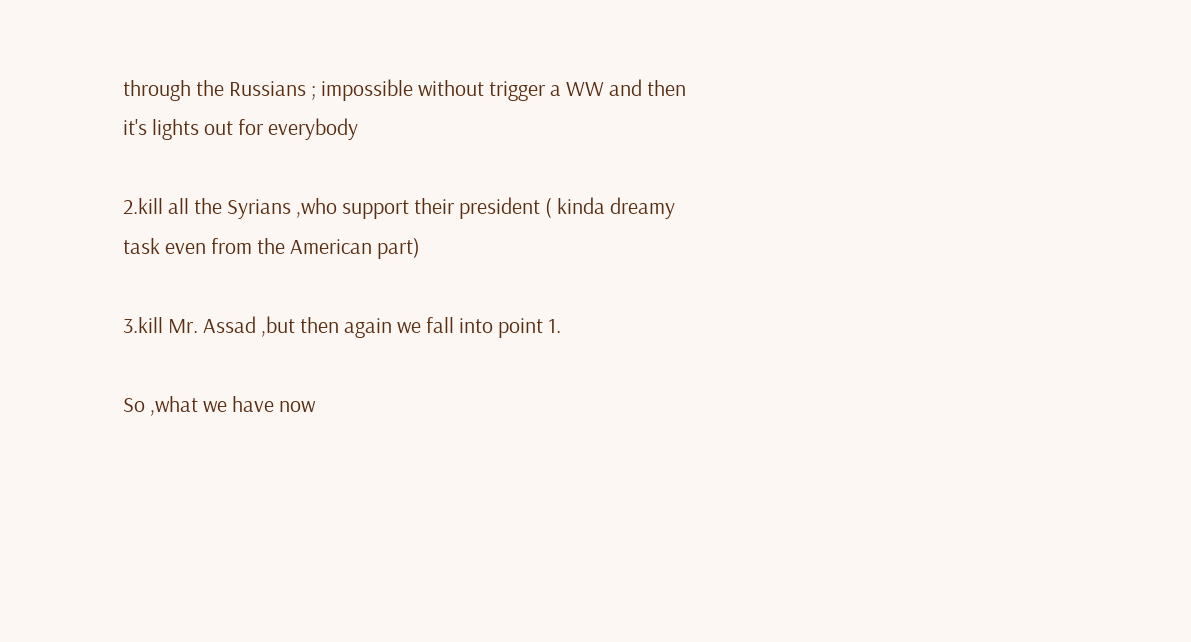through the Russians ; impossible without trigger a WW and then it's lights out for everybody

2.kill all the Syrians ,who support their president ( kinda dreamy task even from the American part)

3.kill Mr. Assad ,but then again we fall into point 1.

So ,what we have now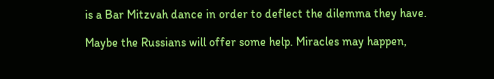is a Bar Mitzvah dance in order to deflect the dilemma they have.

Maybe the Russians will offer some help. Miracles may happen,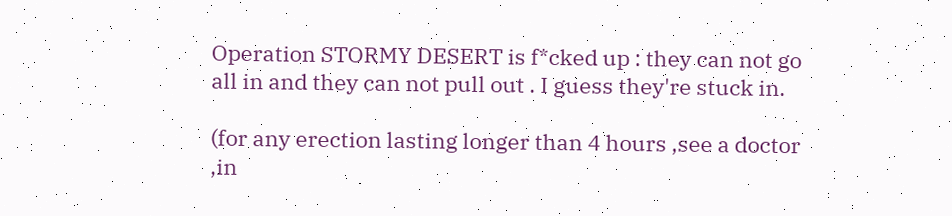Operation STORMY DESERT is f*cked up : they can not go all in and they can not pull out . I guess they're stuck in.

(for any erection lasting longer than 4 hours ,see a doctor ,in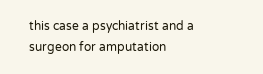this case a psychiatrist and a surgeon for amputation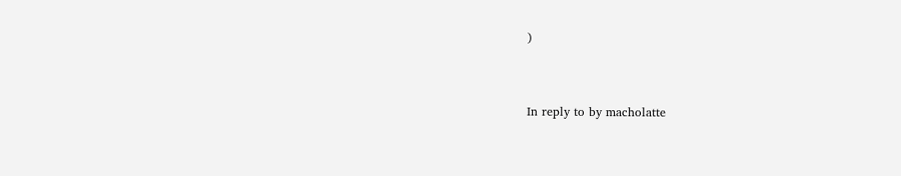)


In reply to by macholatte